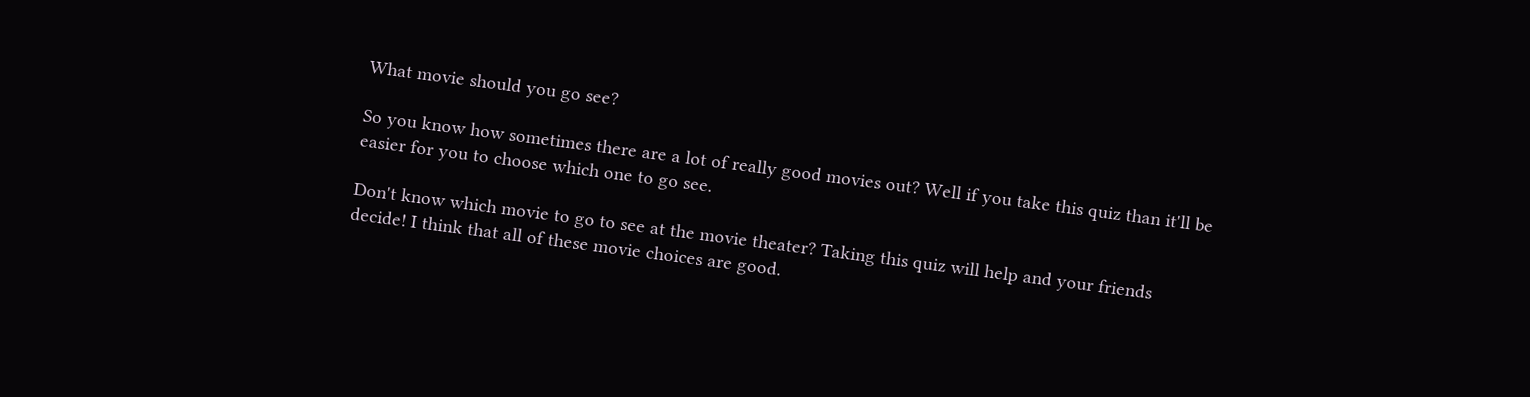What movie should you go see?

So you know how sometimes there are a lot of really good movies out? Well if you take this quiz than it'll be easier for you to choose which one to go see.

Don't know which movie to go to see at the movie theater? Taking this quiz will help and your friends decide! I think that all of these movie choices are good.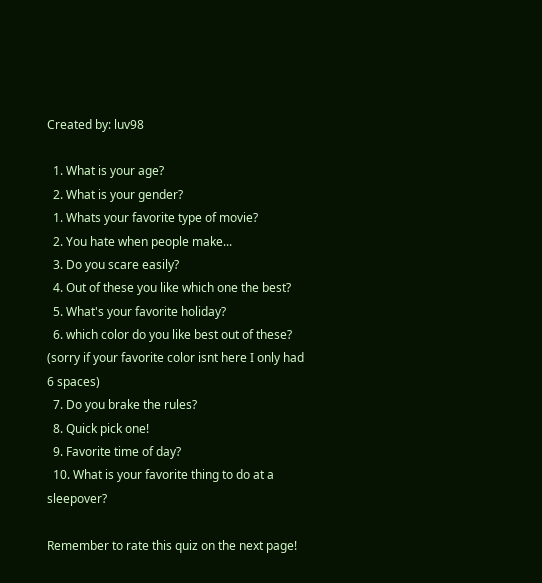Created by: luv98

  1. What is your age?
  2. What is your gender?
  1. Whats your favorite type of movie?
  2. You hate when people make...
  3. Do you scare easily?
  4. Out of these you like which one the best?
  5. What's your favorite holiday?
  6. which color do you like best out of these? (sorry if your favorite color isnt here I only had 6 spaces)
  7. Do you brake the rules?
  8. Quick pick one!
  9. Favorite time of day?
  10. What is your favorite thing to do at a sleepover?

Remember to rate this quiz on the next page!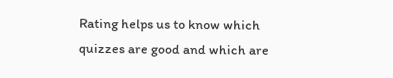Rating helps us to know which quizzes are good and which are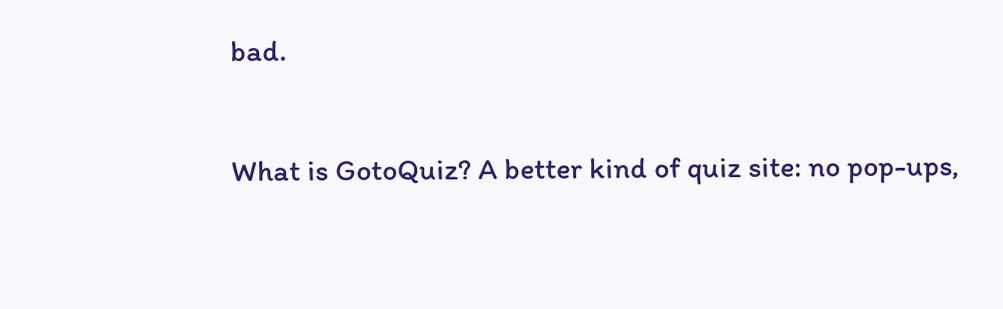bad.

What is GotoQuiz? A better kind of quiz site: no pop-ups,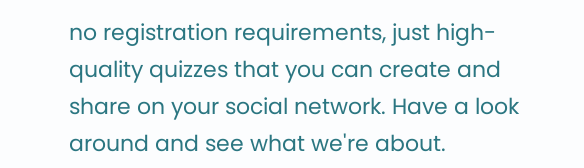no registration requirements, just high-quality quizzes that you can create and share on your social network. Have a look around and see what we're about.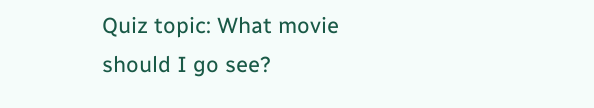Quiz topic: What movie should I go see?